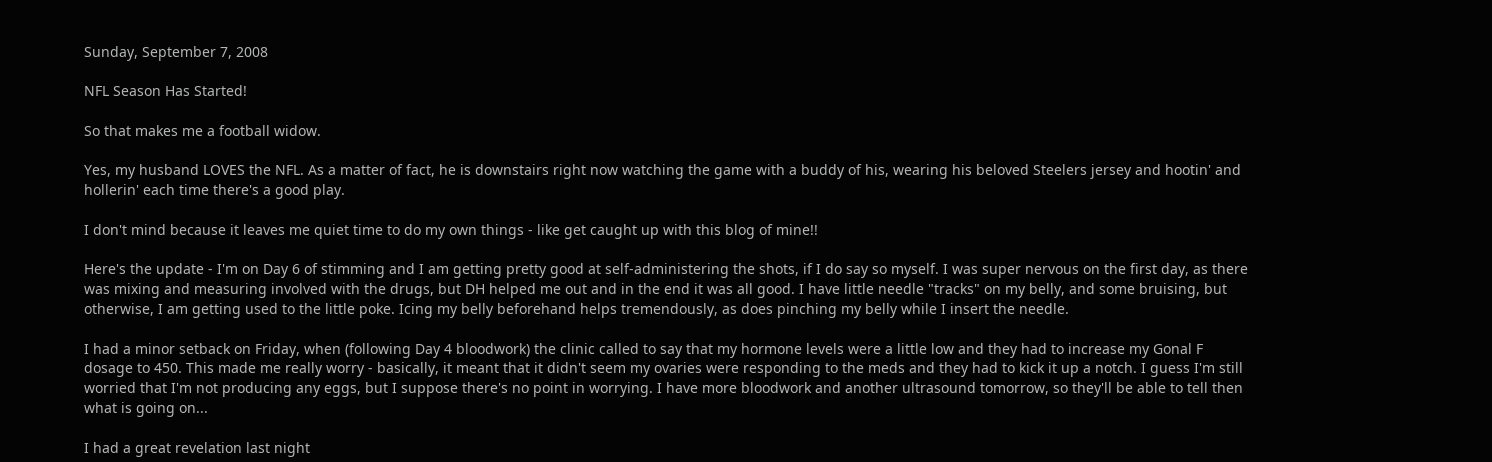Sunday, September 7, 2008

NFL Season Has Started!

So that makes me a football widow.

Yes, my husband LOVES the NFL. As a matter of fact, he is downstairs right now watching the game with a buddy of his, wearing his beloved Steelers jersey and hootin' and hollerin' each time there's a good play.

I don't mind because it leaves me quiet time to do my own things - like get caught up with this blog of mine!!

Here's the update - I'm on Day 6 of stimming and I am getting pretty good at self-administering the shots, if I do say so myself. I was super nervous on the first day, as there was mixing and measuring involved with the drugs, but DH helped me out and in the end it was all good. I have little needle "tracks" on my belly, and some bruising, but otherwise, I am getting used to the little poke. Icing my belly beforehand helps tremendously, as does pinching my belly while I insert the needle.

I had a minor setback on Friday, when (following Day 4 bloodwork) the clinic called to say that my hormone levels were a little low and they had to increase my Gonal F dosage to 450. This made me really worry - basically, it meant that it didn't seem my ovaries were responding to the meds and they had to kick it up a notch. I guess I'm still worried that I'm not producing any eggs, but I suppose there's no point in worrying. I have more bloodwork and another ultrasound tomorrow, so they'll be able to tell then what is going on...

I had a great revelation last night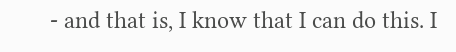- and that is, I know that I can do this. I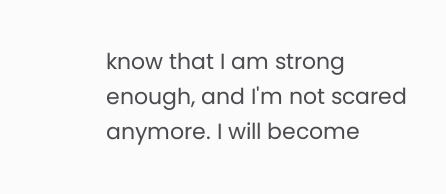know that I am strong enough, and I'm not scared anymore. I will become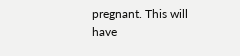pregnant. This will have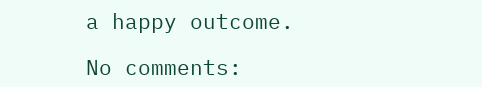a happy outcome.

No comments: